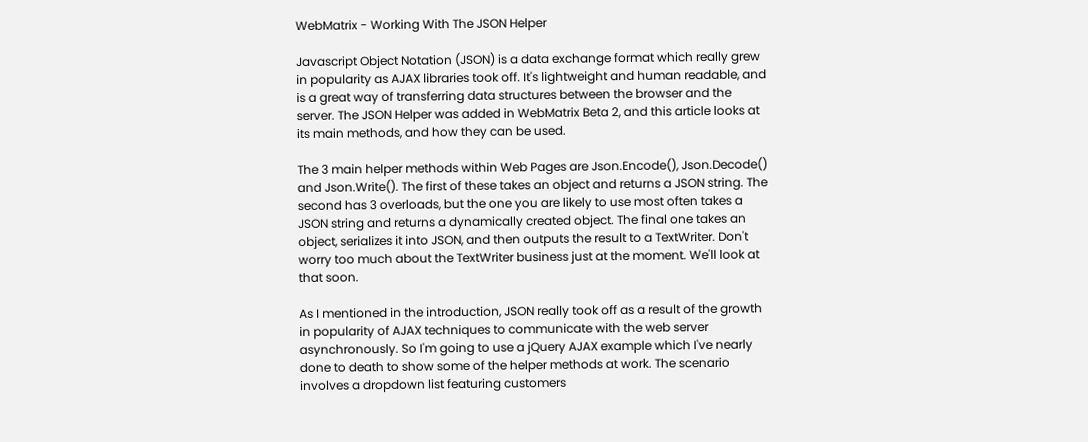WebMatrix - Working With The JSON Helper

Javascript Object Notation (JSON) is a data exchange format which really grew in popularity as AJAX libraries took off. It's lightweight and human readable, and is a great way of transferring data structures between the browser and the server. The JSON Helper was added in WebMatrix Beta 2, and this article looks at its main methods, and how they can be used.

The 3 main helper methods within Web Pages are Json.Encode(), Json.Decode() and Json.Write(). The first of these takes an object and returns a JSON string. The second has 3 overloads, but the one you are likely to use most often takes a JSON string and returns a dynamically created object. The final one takes an object, serializes it into JSON, and then outputs the result to a TextWriter. Don't worry too much about the TextWriter business just at the moment. We'll look at that soon.

As I mentioned in the introduction, JSON really took off as a result of the growth in popularity of AJAX techniques to communicate with the web server asynchronously. So I'm going to use a jQuery AJAX example which I've nearly done to death to show some of the helper methods at work. The scenario involves a dropdown list featuring customers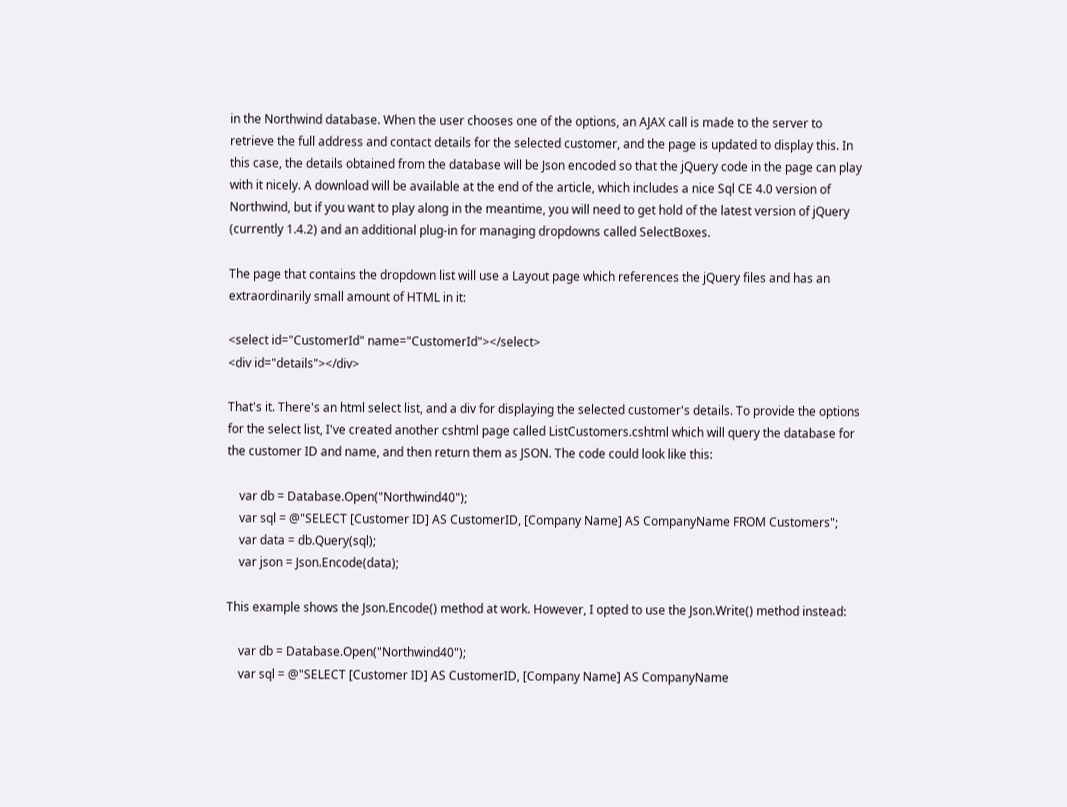in the Northwind database. When the user chooses one of the options, an AJAX call is made to the server to retrieve the full address and contact details for the selected customer, and the page is updated to display this. In this case, the details obtained from the database will be Json encoded so that the jQuery code in the page can play with it nicely. A download will be available at the end of the article, which includes a nice Sql CE 4.0 version of Northwind, but if you want to play along in the meantime, you will need to get hold of the latest version of jQuery (currently 1.4.2) and an additional plug-in for managing dropdowns called SelectBoxes.

The page that contains the dropdown list will use a Layout page which references the jQuery files and has an extraordinarily small amount of HTML in it:

<select id="CustomerId" name="CustomerId"></select>
<div id="details"></div>

That's it. There's an html select list, and a div for displaying the selected customer's details. To provide the options for the select list, I've created another cshtml page called ListCustomers.cshtml which will query the database for the customer ID and name, and then return them as JSON. The code could look like this:

    var db = Database.Open("Northwind40");
    var sql = @"SELECT [Customer ID] AS CustomerID, [Company Name] AS CompanyName FROM Customers";
    var data = db.Query(sql);
    var json = Json.Encode(data);

This example shows the Json.Encode() method at work. However, I opted to use the Json.Write() method instead:

    var db = Database.Open("Northwind40");
    var sql = @"SELECT [Customer ID] AS CustomerID, [Company Name] AS CompanyName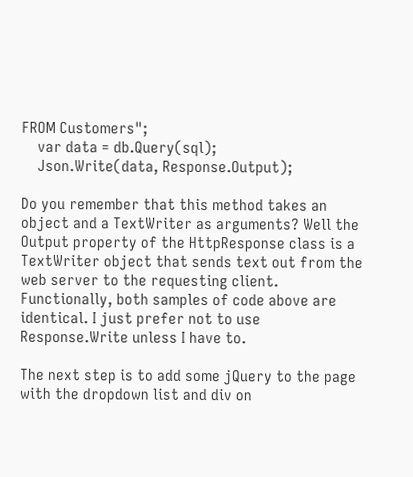FROM Customers";
    var data = db.Query(sql);
    Json.Write(data, Response.Output);

Do you remember that this method takes an object and a TextWriter as arguments? Well the Output property of the HttpResponse class is a TextWriter object that sends text out from the web server to the requesting client. Functionally, both samples of code above are identical. I just prefer not to use Response.Write unless I have to.

The next step is to add some jQuery to the page with the dropdown list and div on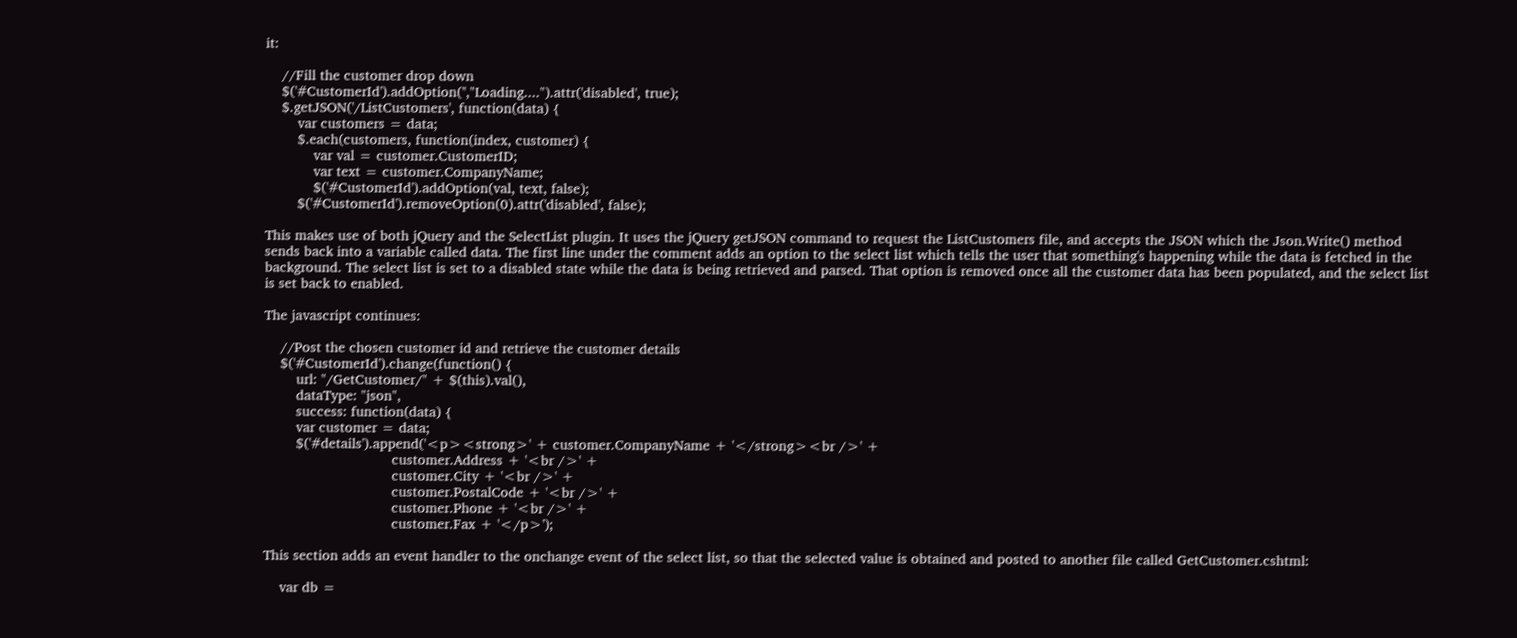it:

    //Fill the customer drop down
    $('#CustomerId').addOption('',"Loading....").attr('disabled', true);
    $.getJSON('/ListCustomers', function(data) {
        var customers = data;
        $.each(customers, function(index, customer) {
            var val = customer.CustomerID;
            var text = customer.CompanyName;
            $('#CustomerId').addOption(val, text, false);
        $('#CustomerId').removeOption(0).attr('disabled', false);

This makes use of both jQuery and the SelectList plugin. It uses the jQuery getJSON command to request the ListCustomers file, and accepts the JSON which the Json.Write() method sends back into a variable called data. The first line under the comment adds an option to the select list which tells the user that something's happening while the data is fetched in the background. The select list is set to a disabled state while the data is being retrieved and parsed. That option is removed once all the customer data has been populated, and the select list is set back to enabled.

The javascript continues:

    //Post the chosen customer id and retrieve the customer details
    $('#CustomerId').change(function() {
        url: "/GetCustomer/" + $(this).val(),
        dataType: "json",
        success: function(data) {
        var customer = data;
        $('#details').append('<p><strong>' + customer.CompanyName + '</strong><br />' +
                                customer.Address + '<br />' +
                                customer.City + '<br />' +
                                customer.PostalCode + '<br />' +
                                customer.Phone + '<br />' +
                                customer.Fax + '</p>');

This section adds an event handler to the onchange event of the select list, so that the selected value is obtained and posted to another file called GetCustomer.cshtml:

    var db =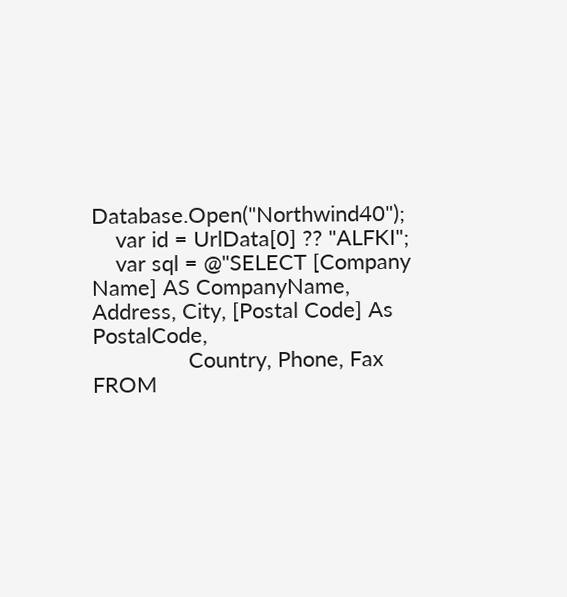Database.Open("Northwind40");
    var id = UrlData[0] ?? "ALFKI";
    var sql = @"SELECT [Company Name] AS CompanyName, Address, City, [Postal Code] As PostalCode,
                Country, Phone, Fax FROM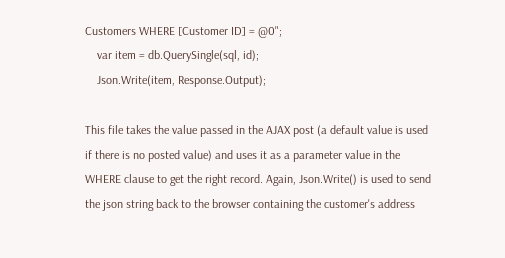Customers WHERE [Customer ID] = @0";
    var item = db.QuerySingle(sql, id);
    Json.Write(item, Response.Output);

This file takes the value passed in the AJAX post (a default value is used if there is no posted value) and uses it as a parameter value in the WHERE clause to get the right record. Again, Json.Write() is used to send the json string back to the browser containing the customer's address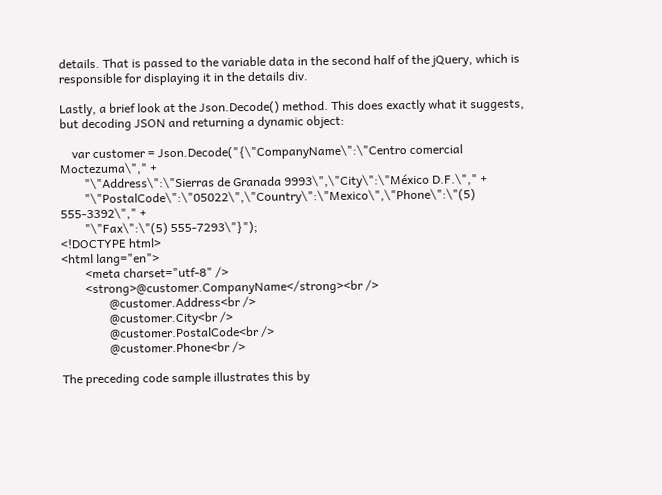details. That is passed to the variable data in the second half of the jQuery, which is responsible for displaying it in the details div.

Lastly, a brief look at the Json.Decode() method. This does exactly what it suggests, but decoding JSON and returning a dynamic object:

    var customer = Json.Decode("{\"CompanyName\":\"Centro comercial Moctezuma\"," +
        "\"Address\":\"Sierras de Granada 9993\",\"City\":\"México D.F.\"," +
        "\"PostalCode\":\"05022\",\"Country\":\"Mexico\",\"Phone\":\"(5) 555-3392\"," +
        "\"Fax\":\"(5) 555-7293\"}");
<!DOCTYPE html>
<html lang="en">
        <meta charset="utf-8" />
        <strong>@customer.CompanyName</strong><br />
                @customer.Address<br />
                @customer.City<br />
                @customer.PostalCode<br />
                @customer.Phone<br />

The preceding code sample illustrates this by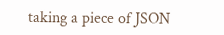taking a piece of JSON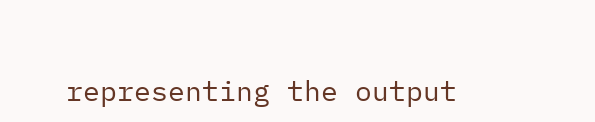representing the output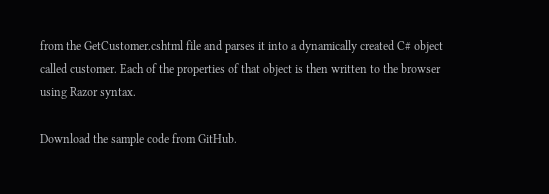from the GetCustomer.cshtml file and parses it into a dynamically created C# object called customer. Each of the properties of that object is then written to the browser using Razor syntax.

Download the sample code from GitHub.